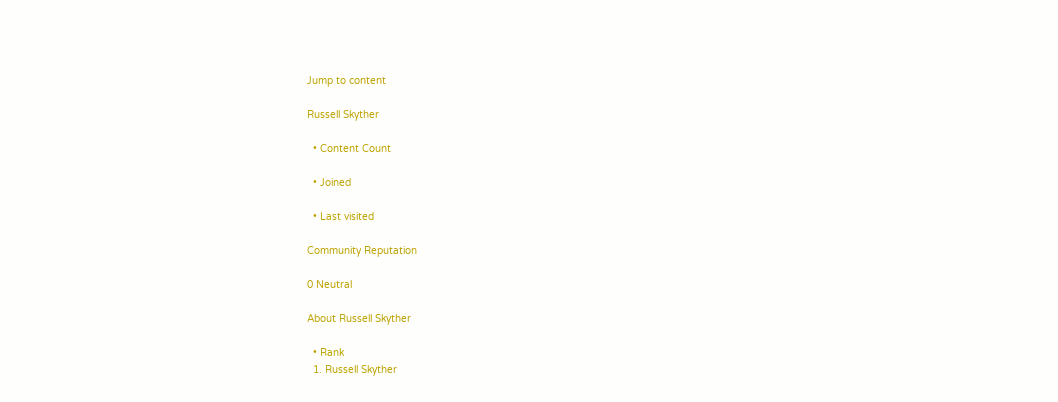Jump to content

Russell Skyther

  • Content Count

  • Joined

  • Last visited

Community Reputation

0 Neutral

About Russell Skyther

  • Rank
  1. Russell Skyther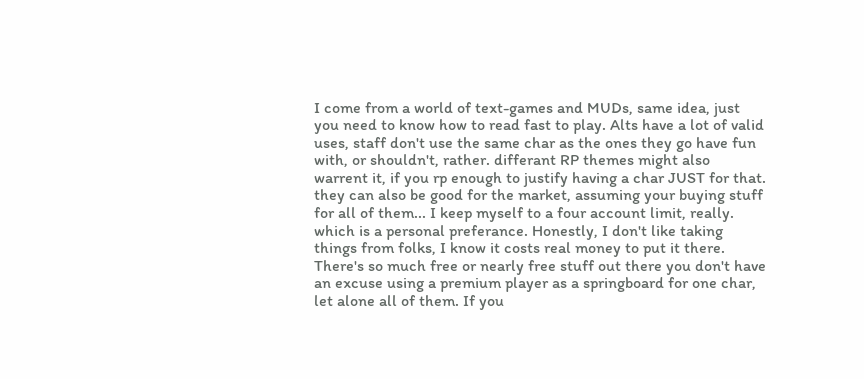I come from a world of text-games and MUDs, same idea, just you need to know how to read fast to play. Alts have a lot of valid uses, staff don't use the same char as the ones they go have fun with, or shouldn't, rather. differant RP themes might also warrent it, if you rp enough to justify having a char JUST for that. they can also be good for the market, assuming your buying stuff for all of them... I keep myself to a four account limit, really. which is a personal preferance. Honestly, I don't like taking things from folks, I know it costs real money to put it there. There's so much free or nearly free stuff out there you don't have an excuse using a premium player as a springboard for one char, let alone all of them. If you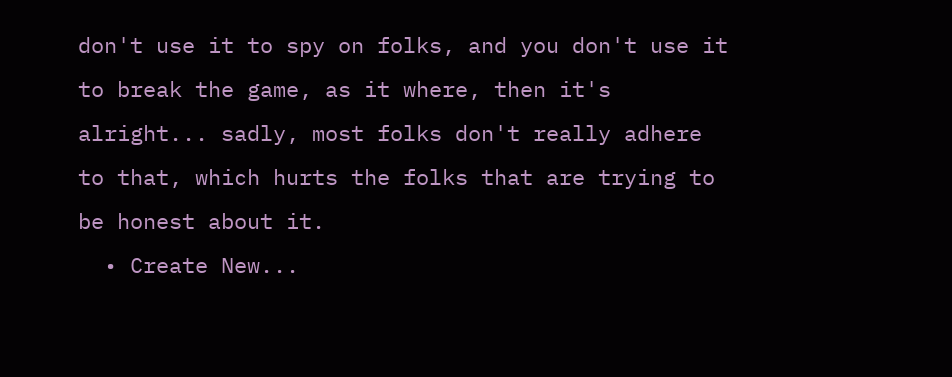don't use it to spy on folks, and you don't use it to break the game, as it where, then it's alright... sadly, most folks don't really adhere to that, which hurts the folks that are trying to be honest about it.
  • Create New...